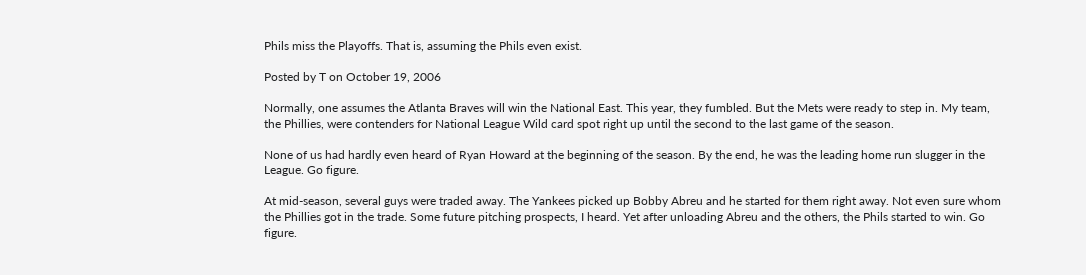Phils miss the Playoffs. That is, assuming the Phils even exist.

Posted by T on October 19, 2006

Normally, one assumes the Atlanta Braves will win the National East. This year, they fumbled. But the Mets were ready to step in. My team, the Phillies, were contenders for National League Wild card spot right up until the second to the last game of the season.

None of us had hardly even heard of Ryan Howard at the beginning of the season. By the end, he was the leading home run slugger in the League. Go figure.

At mid-season, several guys were traded away. The Yankees picked up Bobby Abreu and he started for them right away. Not even sure whom the Phillies got in the trade. Some future pitching prospects, I heard. Yet after unloading Abreu and the others, the Phils started to win. Go figure.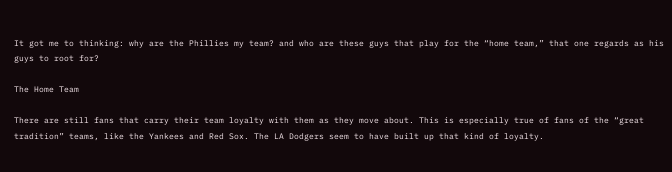It got me to thinking: why are the Phillies my team? and who are these guys that play for the “home team,” that one regards as his guys to root for?

The Home Team

There are still fans that carry their team loyalty with them as they move about. This is especially true of fans of the “great tradition” teams, like the Yankees and Red Sox. The LA Dodgers seem to have built up that kind of loyalty.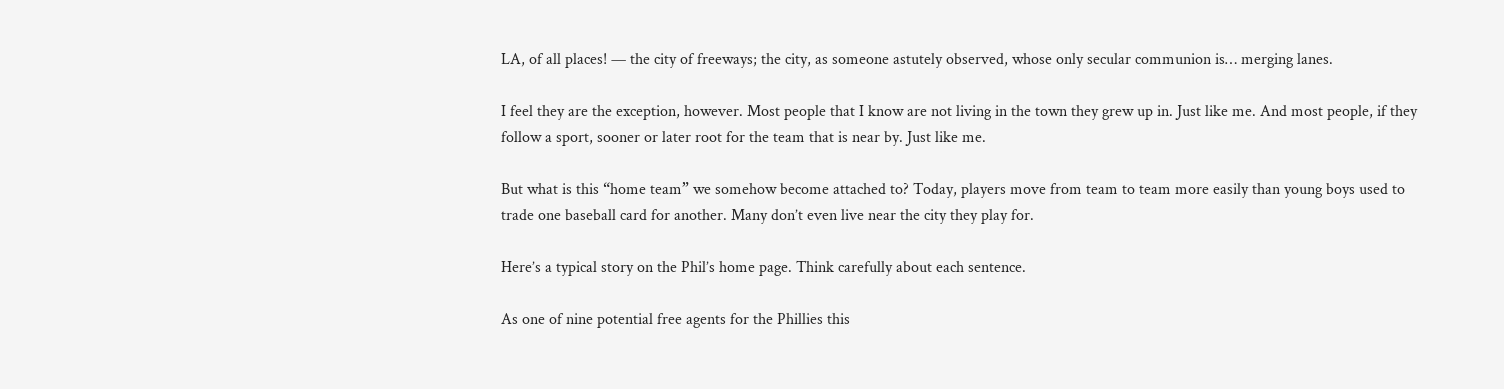LA, of all places! — the city of freeways; the city, as someone astutely observed, whose only secular communion is… merging lanes.

I feel they are the exception, however. Most people that I know are not living in the town they grew up in. Just like me. And most people, if they follow a sport, sooner or later root for the team that is near by. Just like me.

But what is this “home team” we somehow become attached to? Today, players move from team to team more easily than young boys used to trade one baseball card for another. Many don’t even live near the city they play for.

Here’s a typical story on the Phil’s home page. Think carefully about each sentence.

As one of nine potential free agents for the Phillies this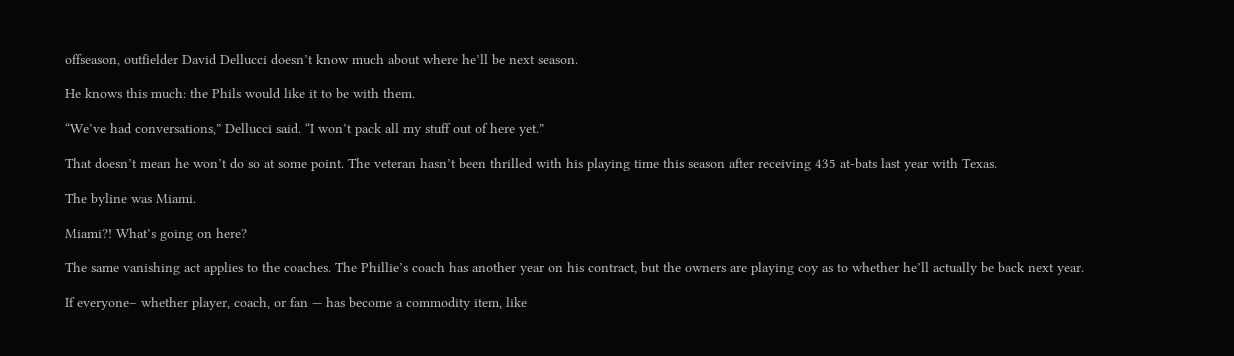offseason, outfielder David Dellucci doesn’t know much about where he’ll be next season.

He knows this much: the Phils would like it to be with them.

“We’ve had conversations,” Dellucci said. “I won’t pack all my stuff out of here yet.”

That doesn’t mean he won’t do so at some point. The veteran hasn’t been thrilled with his playing time this season after receiving 435 at-bats last year with Texas.

The byline was Miami.

Miami?! What’s going on here?

The same vanishing act applies to the coaches. The Phillie’s coach has another year on his contract, but the owners are playing coy as to whether he’ll actually be back next year.

If everyone– whether player, coach, or fan — has become a commodity item, like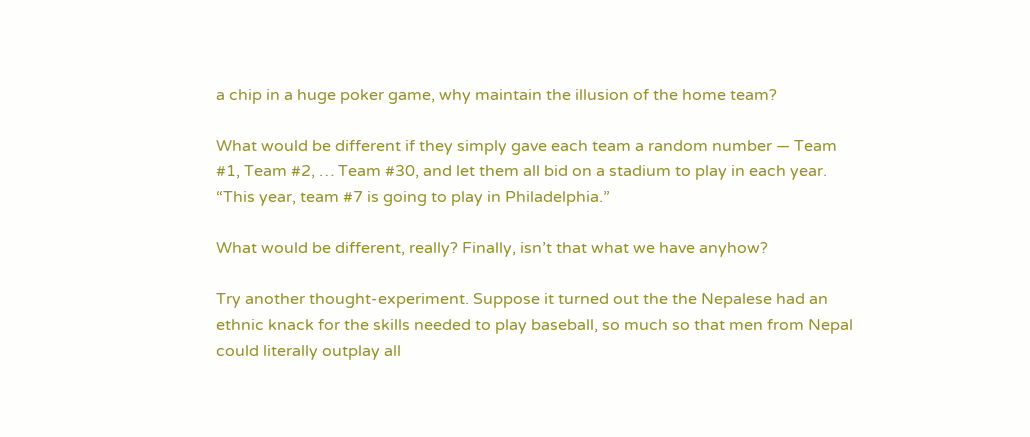a chip in a huge poker game, why maintain the illusion of the home team?

What would be different if they simply gave each team a random number — Team #1, Team #2, … Team #30, and let them all bid on a stadium to play in each year. “This year, team #7 is going to play in Philadelphia.”

What would be different, really? Finally, isn’t that what we have anyhow?

Try another thought-experiment. Suppose it turned out the the Nepalese had an ethnic knack for the skills needed to play baseball, so much so that men from Nepal could literally outplay all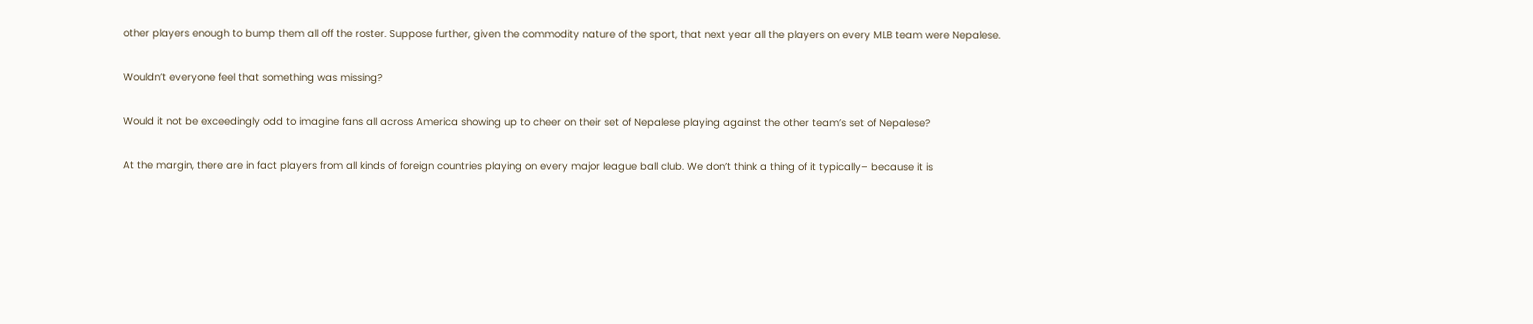other players enough to bump them all off the roster. Suppose further, given the commodity nature of the sport, that next year all the players on every MLB team were Nepalese.

Wouldn’t everyone feel that something was missing?

Would it not be exceedingly odd to imagine fans all across America showing up to cheer on their set of Nepalese playing against the other team’s set of Nepalese?

At the margin, there are in fact players from all kinds of foreign countries playing on every major league ball club. We don’t think a thing of it typically– because it is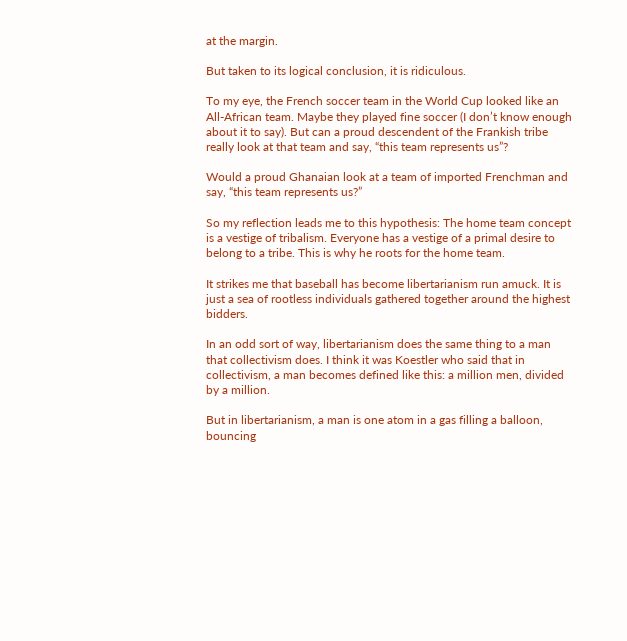at the margin.

But taken to its logical conclusion, it is ridiculous.

To my eye, the French soccer team in the World Cup looked like an All-African team. Maybe they played fine soccer (I don’t know enough about it to say). But can a proud descendent of the Frankish tribe really look at that team and say, “this team represents us”?

Would a proud Ghanaian look at a team of imported Frenchman and say, “this team represents us?”

So my reflection leads me to this hypothesis: The home team concept is a vestige of tribalism. Everyone has a vestige of a primal desire to belong to a tribe. This is why he roots for the home team.

It strikes me that baseball has become libertarianism run amuck. It is just a sea of rootless individuals gathered together around the highest bidders.

In an odd sort of way, libertarianism does the same thing to a man that collectivism does. I think it was Koestler who said that in collectivism, a man becomes defined like this: a million men, divided by a million.

But in libertarianism, a man is one atom in a gas filling a balloon, bouncing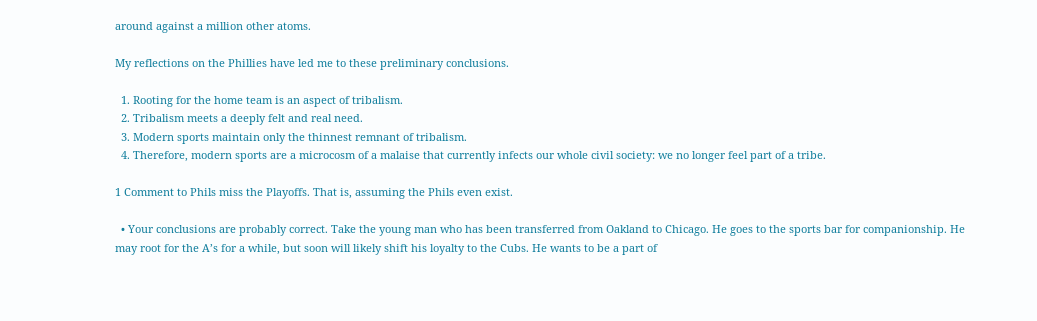around against a million other atoms.

My reflections on the Phillies have led me to these preliminary conclusions.

  1. Rooting for the home team is an aspect of tribalism.
  2. Tribalism meets a deeply felt and real need.
  3. Modern sports maintain only the thinnest remnant of tribalism.
  4. Therefore, modern sports are a microcosm of a malaise that currently infects our whole civil society: we no longer feel part of a tribe.

1 Comment to Phils miss the Playoffs. That is, assuming the Phils even exist.

  • Your conclusions are probably correct. Take the young man who has been transferred from Oakland to Chicago. He goes to the sports bar for companionship. He may root for the A’s for a while, but soon will likely shift his loyalty to the Cubs. He wants to be a part of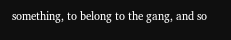something, to belong to the gang, and so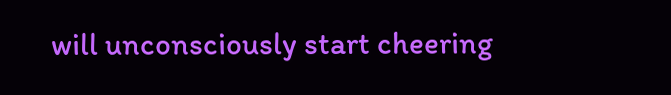will unconsciously start cheering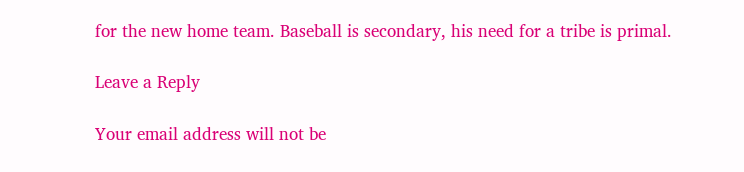for the new home team. Baseball is secondary, his need for a tribe is primal.

Leave a Reply

Your email address will not be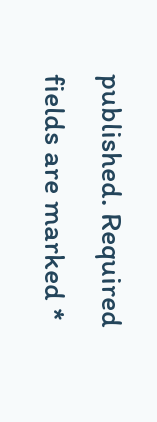published. Required fields are marked *